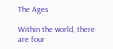The Ages

Within the world, there are four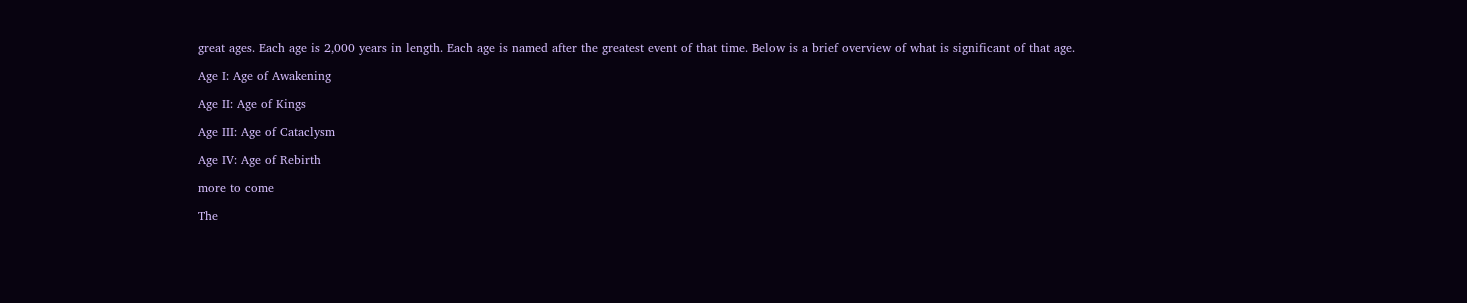great ages. Each age is 2,000 years in length. Each age is named after the greatest event of that time. Below is a brief overview of what is significant of that age.

Age I: Age of Awakening

Age II: Age of Kings

Age III: Age of Cataclysm

Age IV: Age of Rebirth

more to come

The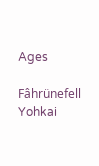Ages

Fâhrünefell Yohkai